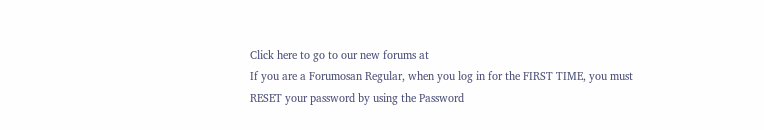Click here to go to our new forums at
If you are a Forumosan Regular, when you log in for the FIRST TIME, you must RESET your password by using the Password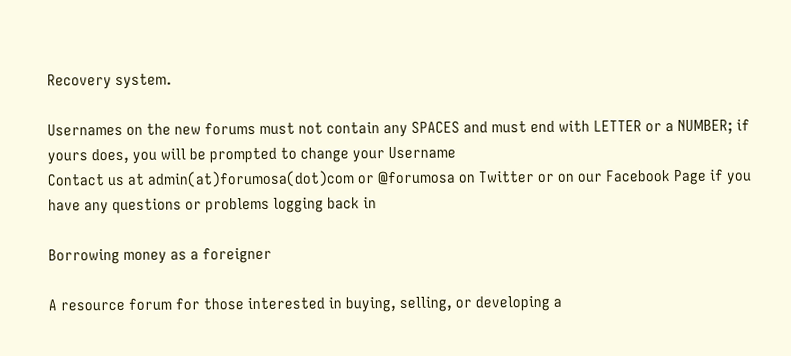Recovery system.

Usernames on the new forums must not contain any SPACES and must end with LETTER or a NUMBER; if yours does, you will be prompted to change your Username
Contact us at admin(at)forumosa(dot)com or @forumosa on Twitter or on our Facebook Page if you have any questions or problems logging back in

Borrowing money as a foreigner

A resource forum for those interested in buying, selling, or developing a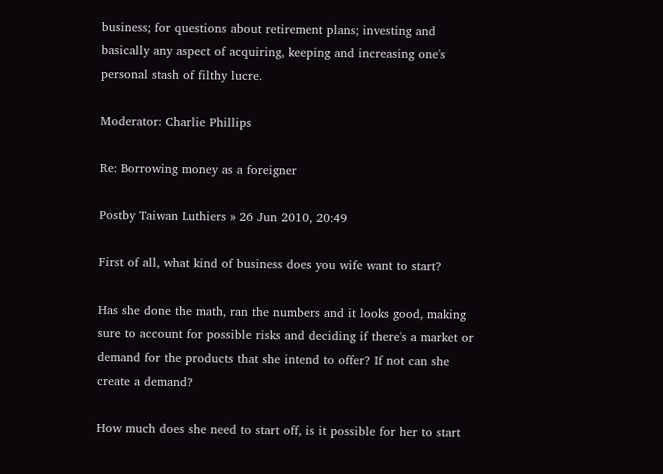business; for questions about retirement plans; investing and basically any aspect of acquiring, keeping and increasing one's personal stash of filthy lucre.

Moderator: Charlie Phillips

Re: Borrowing money as a foreigner

Postby Taiwan Luthiers » 26 Jun 2010, 20:49

First of all, what kind of business does you wife want to start?

Has she done the math, ran the numbers and it looks good, making sure to account for possible risks and deciding if there's a market or demand for the products that she intend to offer? If not can she create a demand?

How much does she need to start off, is it possible for her to start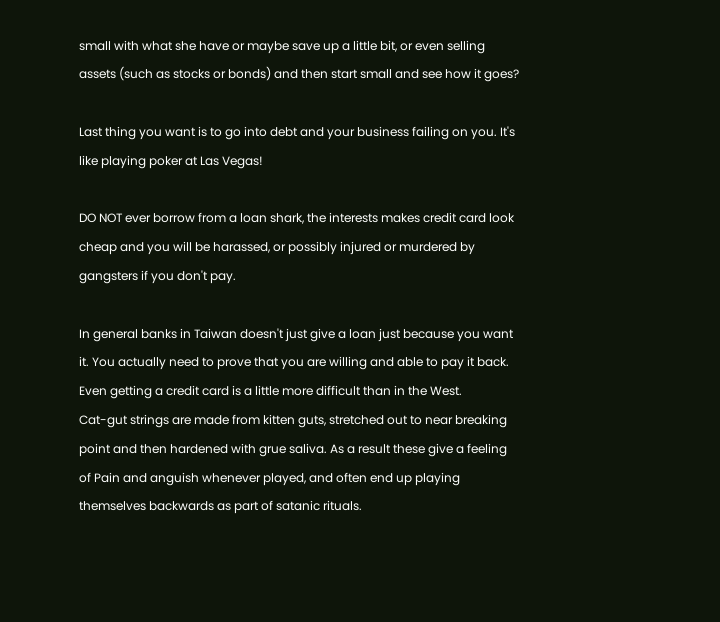small with what she have or maybe save up a little bit, or even selling assets (such as stocks or bonds) and then start small and see how it goes?

Last thing you want is to go into debt and your business failing on you. It's like playing poker at Las Vegas!

DO NOT ever borrow from a loan shark, the interests makes credit card look cheap and you will be harassed, or possibly injured or murdered by gangsters if you don't pay.

In general banks in Taiwan doesn't just give a loan just because you want it. You actually need to prove that you are willing and able to pay it back. Even getting a credit card is a little more difficult than in the West.
Cat-gut strings are made from kitten guts, stretched out to near breaking point and then hardened with grue saliva. As a result these give a feeling of Pain and anguish whenever played, and often end up playing themselves backwards as part of satanic rituals.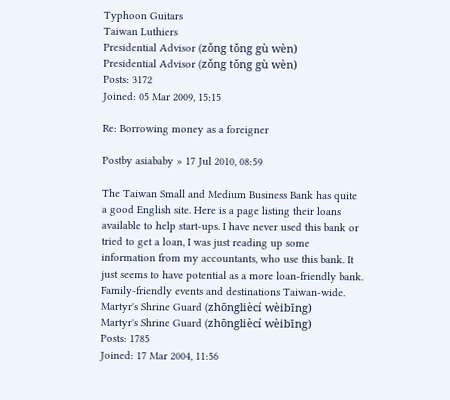Typhoon Guitars
Taiwan Luthiers
Presidential Advisor (zǒng tǒng gù wèn)
Presidential Advisor (zǒng tǒng gù wèn)
Posts: 3172
Joined: 05 Mar 2009, 15:15

Re: Borrowing money as a foreigner

Postby asiababy » 17 Jul 2010, 08:59

The Taiwan Small and Medium Business Bank has quite a good English site. Here is a page listing their loans available to help start-ups. I have never used this bank or tried to get a loan, I was just reading up some information from my accountants, who use this bank. It just seems to have potential as a more loan-friendly bank.
Family-friendly events and destinations Taiwan-wide.
Martyr's Shrine Guard (zhōngliècí wèibīng)
Martyr's Shrine Guard (zhōngliècí wèibīng)
Posts: 1785
Joined: 17 Mar 2004, 11:56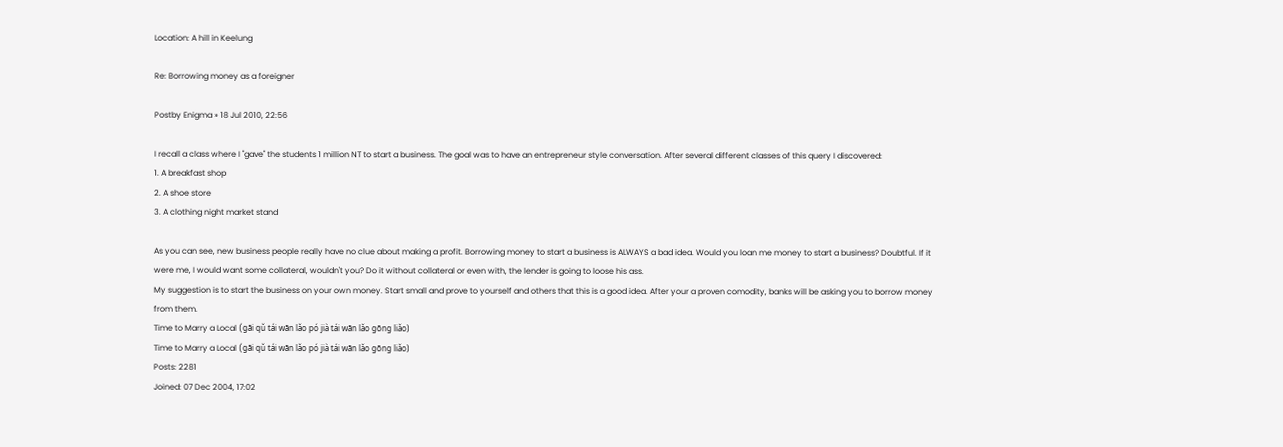Location: A hill in Keelung

Re: Borrowing money as a foreigner

Postby Enigma » 18 Jul 2010, 22:56

I recall a class where I "gave" the students 1 million NT to start a business. The goal was to have an entrepreneur style conversation. After several different classes of this query I discovered:
1. A breakfast shop
2. A shoe store
3. A clothing night market stand

As you can see, new business people really have no clue about making a profit. Borrowing money to start a business is ALWAYS a bad idea. Would you loan me money to start a business? Doubtful. If it were me, I would want some collateral, wouldn't you? Do it without collateral or even with, the lender is going to loose his ass.
My suggestion is to start the business on your own money. Start small and prove to yourself and others that this is a good idea. After your a proven comodity, banks will be asking you to borrow money from them.
Time to Marry a Local (gāi qǔ tái wān lǎo pó jià tái wān lǎo gōng liǎo)
Time to Marry a Local (gāi qǔ tái wān lǎo pó jià tái wān lǎo gōng liǎo)
Posts: 2281
Joined: 07 Dec 2004, 17:02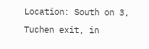Location: South on 3, Tuchen exit, in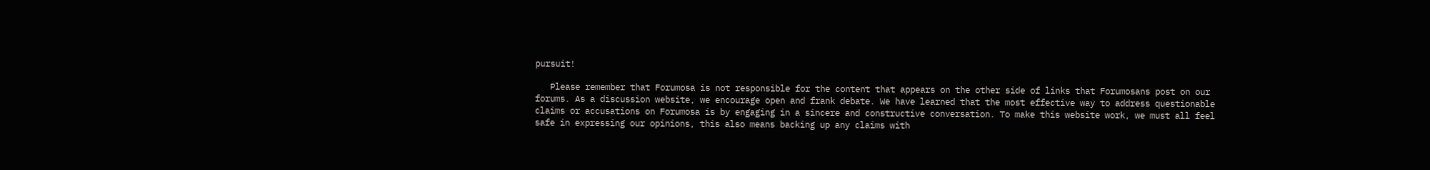pursuit!

   Please remember that Forumosa is not responsible for the content that appears on the other side of links that Forumosans post on our forums. As a discussion website, we encourage open and frank debate. We have learned that the most effective way to address questionable claims or accusations on Forumosa is by engaging in a sincere and constructive conversation. To make this website work, we must all feel safe in expressing our opinions, this also means backing up any claims with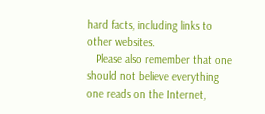hard facts, including links to other websites.
   Please also remember that one should not believe everything one reads on the Internet,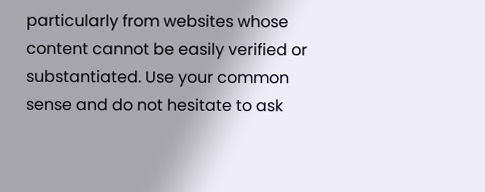particularly from websites whose content cannot be easily verified or substantiated. Use your common sense and do not hesitate to ask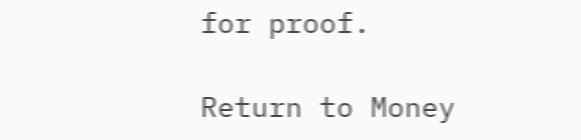for proof.

Return to Money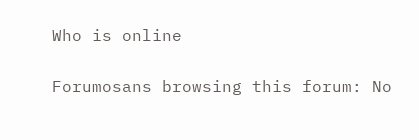Who is online

Forumosans browsing this forum: No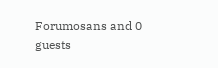Forumosans and 0 guests